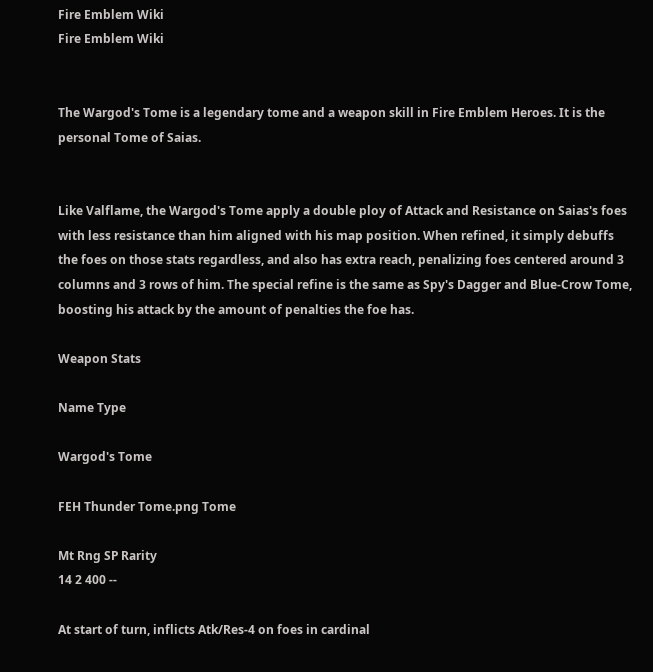Fire Emblem Wiki
Fire Emblem Wiki


The Wargod's Tome is a legendary tome and a weapon skill in Fire Emblem Heroes. It is the personal Tome of Saias.


Like Valflame, the Wargod's Tome apply a double ploy of Attack and Resistance on Saias's foes with less resistance than him aligned with his map position. When refined, it simply debuffs the foes on those stats regardless, and also has extra reach, penalizing foes centered around 3 columns and 3 rows of him. The special refine is the same as Spy's Dagger and Blue-Crow Tome, boosting his attack by the amount of penalties the foe has.

Weapon Stats

Name Type

Wargod's Tome

FEH Thunder Tome.png Tome

Mt Rng SP Rarity
14 2 400 --

At start of turn, inflicts Atk/Res-4 on foes in cardinal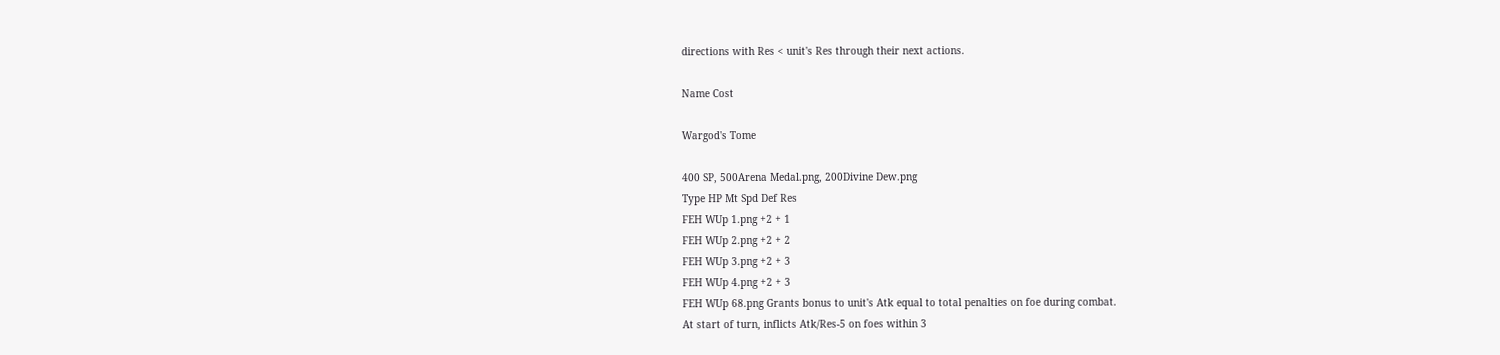directions with Res < unit's Res through their next actions.

Name Cost

Wargod's Tome

400 SP, 500Arena Medal.png, 200Divine Dew.png
Type HP Mt Spd Def Res
FEH WUp 1.png +2 + 1
FEH WUp 2.png +2 + 2
FEH WUp 3.png +2 + 3
FEH WUp 4.png +2 + 3
FEH WUp 68.png Grants bonus to unit's Atk equal to total penalties on foe during combat.
At start of turn, inflicts Atk/Res-5 on foes within 3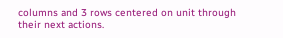columns and 3 rows centered on unit through their next actions.